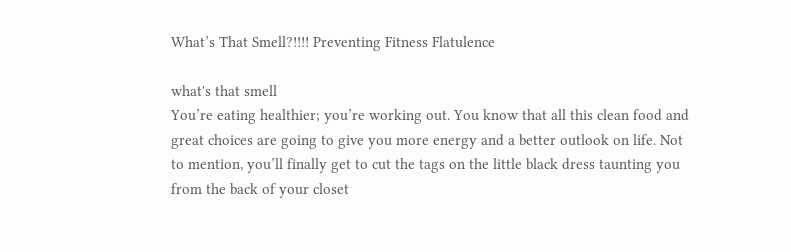What’s That Smell?!!!! Preventing Fitness Flatulence

what's that smell
You’re eating healthier; you’re working out. You know that all this clean food and great choices are going to give you more energy and a better outlook on life. Not to mention, you’ll finally get to cut the tags on the little black dress taunting you from the back of your closet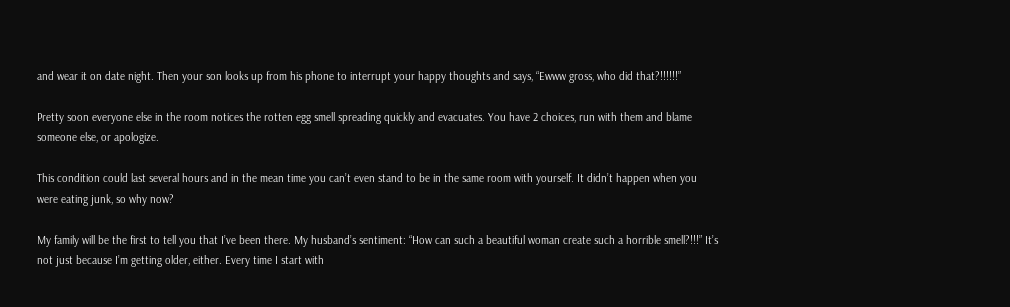and wear it on date night. Then your son looks up from his phone to interrupt your happy thoughts and says, “Ewww gross, who did that?!!!!!!”

Pretty soon everyone else in the room notices the rotten egg smell spreading quickly and evacuates. You have 2 choices, run with them and blame someone else, or apologize.

This condition could last several hours and in the mean time you can’t even stand to be in the same room with yourself. It didn’t happen when you were eating junk, so why now?

My family will be the first to tell you that I’ve been there. My husband’s sentiment: “How can such a beautiful woman create such a horrible smell?!!!” It’s not just because I’m getting older, either. Every time I start with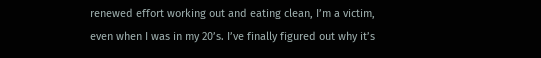renewed effort working out and eating clean, I’m a victim, even when I was in my 20’s. I’ve finally figured out why it’s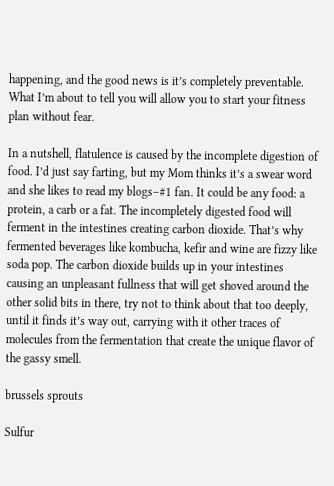happening, and the good news is it’s completely preventable. What I’m about to tell you will allow you to start your fitness plan without fear.

In a nutshell, flatulence is caused by the incomplete digestion of food. I’d just say farting, but my Mom thinks it’s a swear word and she likes to read my blogs–#1 fan. It could be any food: a protein, a carb or a fat. The incompletely digested food will ferment in the intestines creating carbon dioxide. That’s why fermented beverages like kombucha, kefir and wine are fizzy like soda pop. The carbon dioxide builds up in your intestines causing an unpleasant fullness that will get shoved around the other solid bits in there, try not to think about that too deeply, until it finds it’s way out, carrying with it other traces of molecules from the fermentation that create the unique flavor of the gassy smell.

brussels sprouts

Sulfur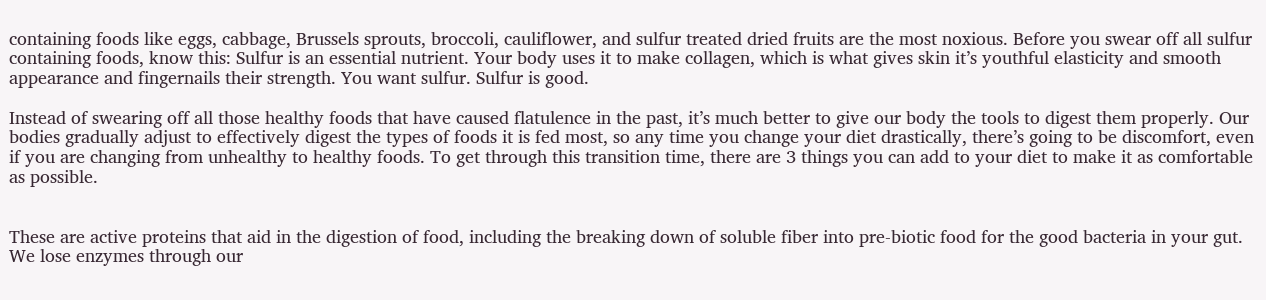containing foods like eggs, cabbage, Brussels sprouts, broccoli, cauliflower, and sulfur treated dried fruits are the most noxious. Before you swear off all sulfur containing foods, know this: Sulfur is an essential nutrient. Your body uses it to make collagen, which is what gives skin it’s youthful elasticity and smooth appearance and fingernails their strength. You want sulfur. Sulfur is good.

Instead of swearing off all those healthy foods that have caused flatulence in the past, it’s much better to give our body the tools to digest them properly. Our bodies gradually adjust to effectively digest the types of foods it is fed most, so any time you change your diet drastically, there’s going to be discomfort, even if you are changing from unhealthy to healthy foods. To get through this transition time, there are 3 things you can add to your diet to make it as comfortable as possible.


These are active proteins that aid in the digestion of food, including the breaking down of soluble fiber into pre-biotic food for the good bacteria in your gut. We lose enzymes through our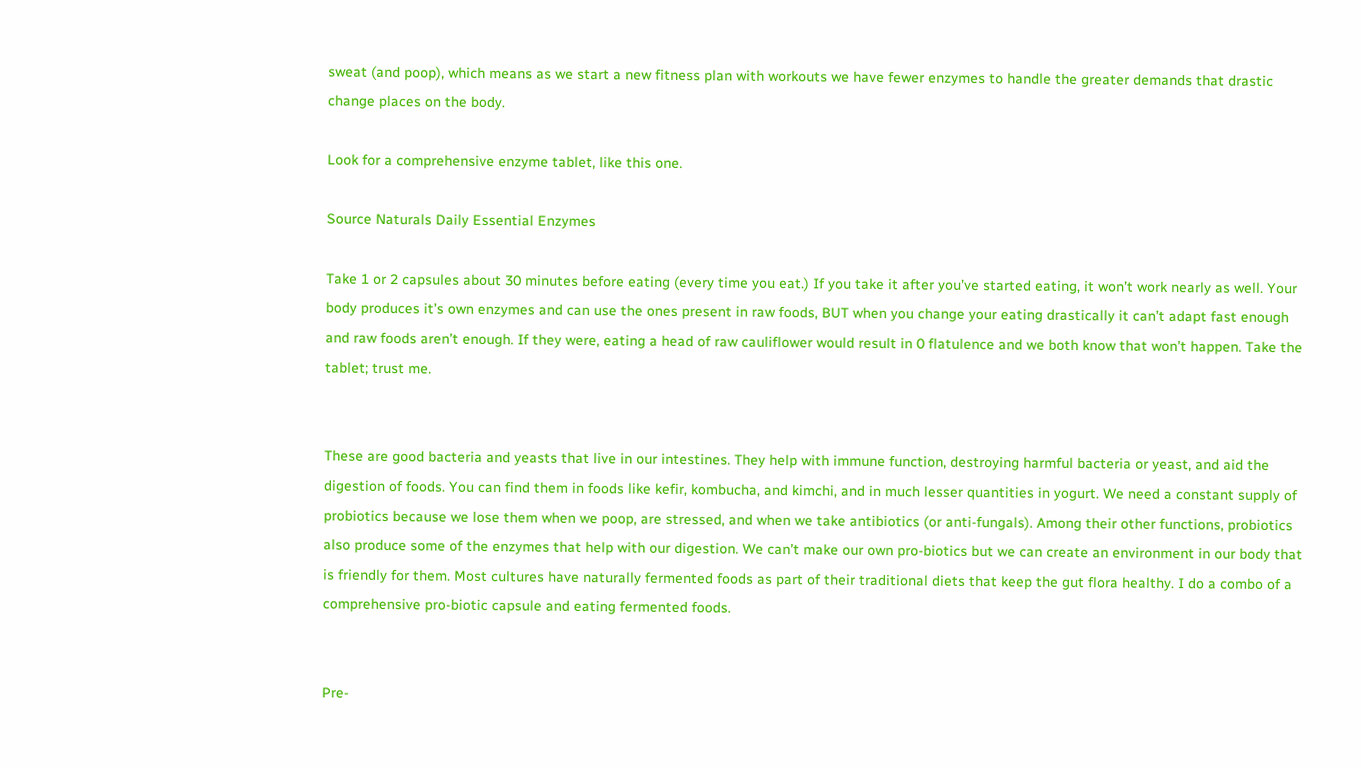sweat (and poop), which means as we start a new fitness plan with workouts we have fewer enzymes to handle the greater demands that drastic change places on the body.

Look for a comprehensive enzyme tablet, like this one.

Source Naturals Daily Essential Enzymes

Take 1 or 2 capsules about 30 minutes before eating (every time you eat.) If you take it after you’ve started eating, it won’t work nearly as well. Your body produces it’s own enzymes and can use the ones present in raw foods, BUT when you change your eating drastically it can’t adapt fast enough and raw foods aren’t enough. If they were, eating a head of raw cauliflower would result in 0 flatulence and we both know that won’t happen. Take the tablet; trust me.


These are good bacteria and yeasts that live in our intestines. They help with immune function, destroying harmful bacteria or yeast, and aid the digestion of foods. You can find them in foods like kefir, kombucha, and kimchi, and in much lesser quantities in yogurt. We need a constant supply of probiotics because we lose them when we poop, are stressed, and when we take antibiotics (or anti-fungals). Among their other functions, probiotics also produce some of the enzymes that help with our digestion. We can’t make our own pro-biotics but we can create an environment in our body that is friendly for them. Most cultures have naturally fermented foods as part of their traditional diets that keep the gut flora healthy. I do a combo of a comprehensive pro-biotic capsule and eating fermented foods.


Pre-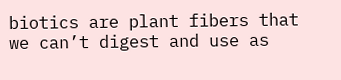biotics are plant fibers that we can’t digest and use as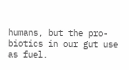humans, but the pro-biotics in our gut use as fuel.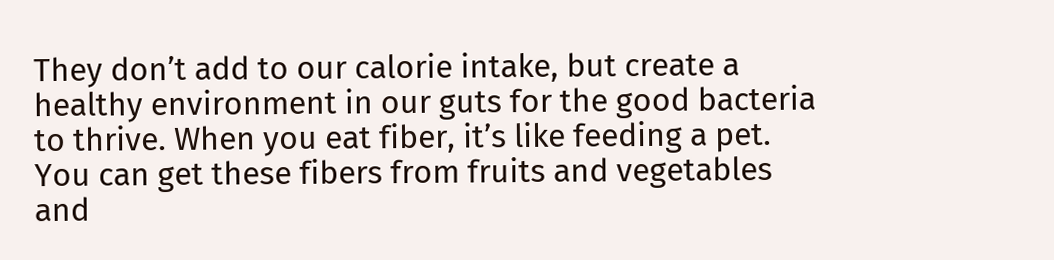They don’t add to our calorie intake, but create a healthy environment in our guts for the good bacteria to thrive. When you eat fiber, it’s like feeding a pet. You can get these fibers from fruits and vegetables and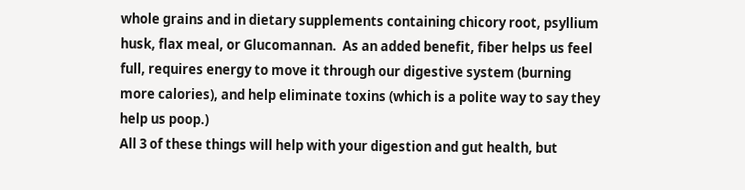whole grains and in dietary supplements containing chicory root, psyllium husk, flax meal, or Glucomannan.  As an added benefit, fiber helps us feel full, requires energy to move it through our digestive system (burning more calories), and help eliminate toxins (which is a polite way to say they help us poop.)
All 3 of these things will help with your digestion and gut health, but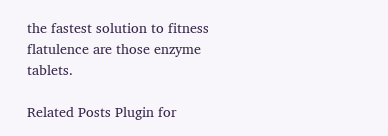the fastest solution to fitness flatulence are those enzyme tablets.

Related Posts Plugin for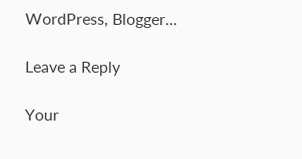WordPress, Blogger...

Leave a Reply

Your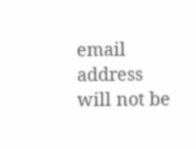email address will not be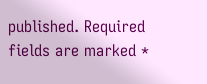published. Required fields are marked *